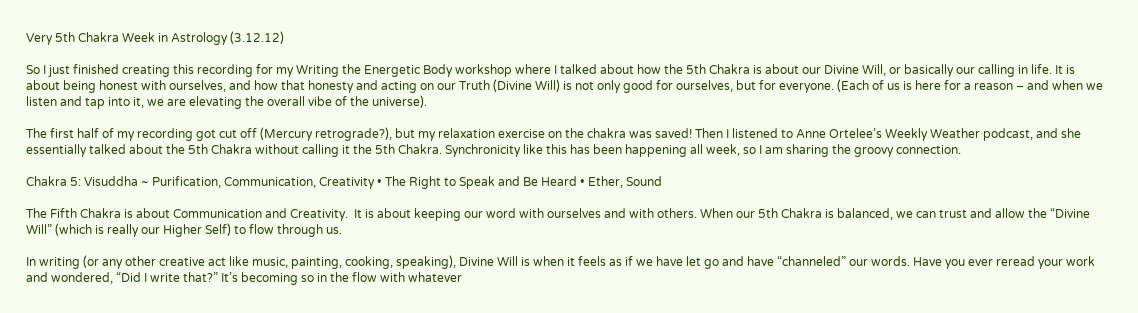Very 5th Chakra Week in Astrology (3.12.12)

So I just finished creating this recording for my Writing the Energetic Body workshop where I talked about how the 5th Chakra is about our Divine Will, or basically our calling in life. It is about being honest with ourselves, and how that honesty and acting on our Truth (Divine Will) is not only good for ourselves, but for everyone. (Each of us is here for a reason – and when we listen and tap into it, we are elevating the overall vibe of the universe).

The first half of my recording got cut off (Mercury retrograde?), but my relaxation exercise on the chakra was saved! Then I listened to Anne Ortelee’s Weekly Weather podcast, and she essentially talked about the 5th Chakra without calling it the 5th Chakra. Synchronicity like this has been happening all week, so I am sharing the groovy connection.

Chakra 5: Visuddha ~ Purification, Communication, Creativity • The Right to Speak and Be Heard • Ether, Sound

The Fifth Chakra is about Communication and Creativity.  It is about keeping our word with ourselves and with others. When our 5th Chakra is balanced, we can trust and allow the “Divine Will” (which is really our Higher Self) to flow through us.

In writing (or any other creative act like music, painting, cooking, speaking), Divine Will is when it feels as if we have let go and have “channeled” our words. Have you ever reread your work and wondered, “Did I write that?” It’s becoming so in the flow with whatever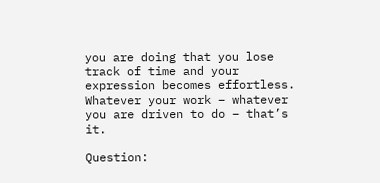you are doing that you lose track of time and your expression becomes effortless. Whatever your work – whatever you are driven to do – that’s it.

Question: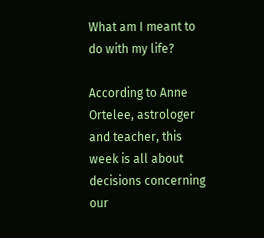What am I meant to do with my life?

According to Anne Ortelee, astrologer and teacher, this week is all about decisions concerning our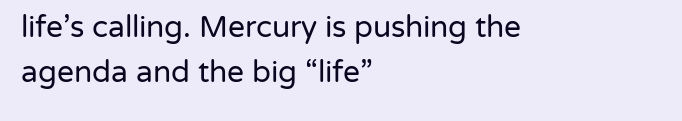life’s calling. Mercury is pushing the agenda and the big “life”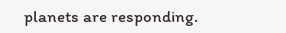planets are responding.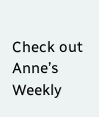Check out Anne’s Weekly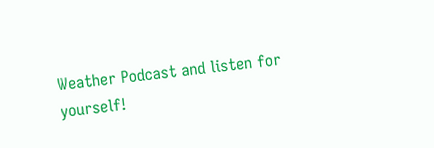Weather Podcast and listen for yourself!